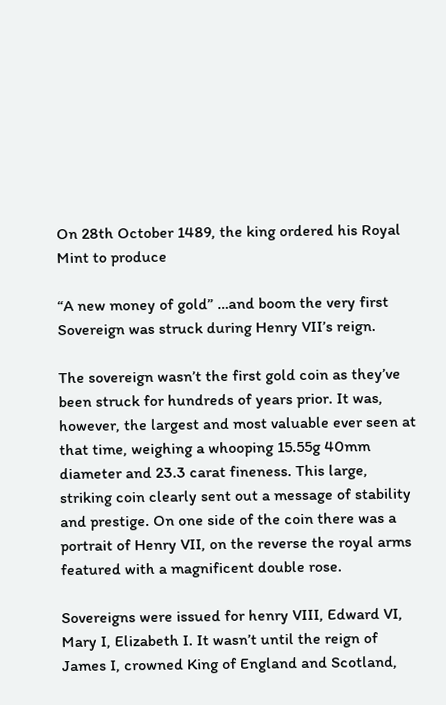On 28th October 1489, the king ordered his Royal Mint to produce

“A new money of gold” …and boom the very first Sovereign was struck during Henry VII’s reign.

The sovereign wasn’t the first gold coin as they’ve been struck for hundreds of years prior. It was, however, the largest and most valuable ever seen at that time, weighing a whooping 15.55g 40mm diameter and 23.3 carat fineness. This large, striking coin clearly sent out a message of stability and prestige. On one side of the coin there was a portrait of Henry VII, on the reverse the royal arms featured with a magnificent double rose.

Sovereigns were issued for henry VIII, Edward VI, Mary I, Elizabeth I. It wasn’t until the reign of James I, crowned King of England and Scotland,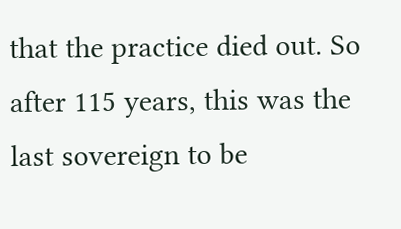that the practice died out. So after 115 years, this was the last sovereign to be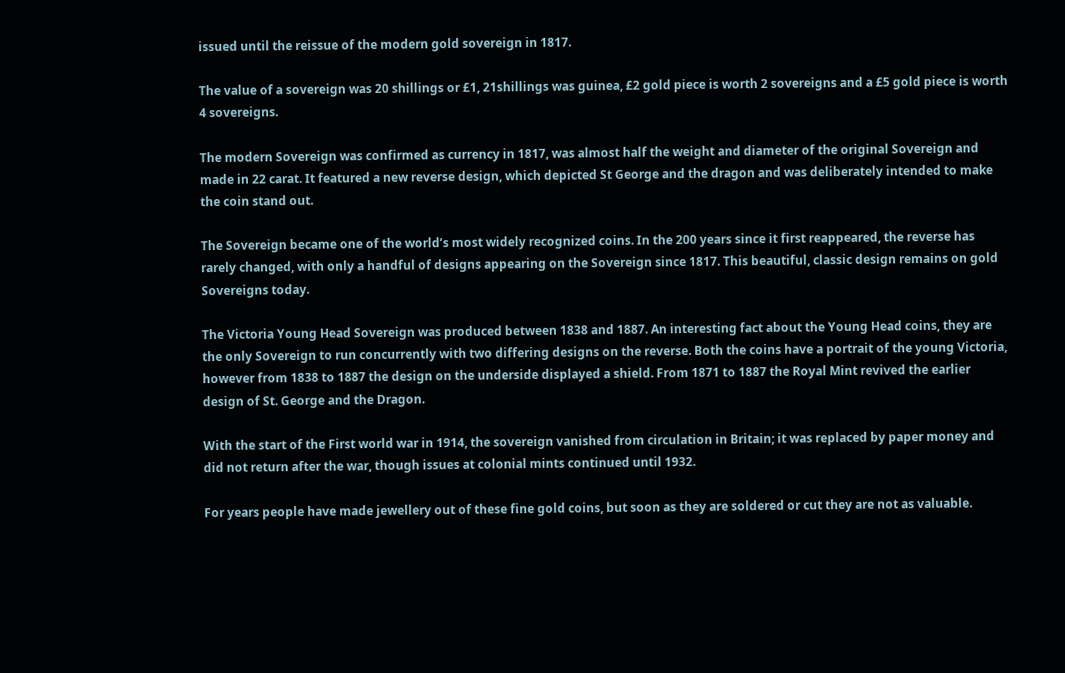issued until the reissue of the modern gold sovereign in 1817.

The value of a sovereign was 20 shillings or £1, 21shillings was guinea, £2 gold piece is worth 2 sovereigns and a £5 gold piece is worth 4 sovereigns.

The modern Sovereign was confirmed as currency in 1817, was almost half the weight and diameter of the original Sovereign and made in 22 carat. It featured a new reverse design, which depicted St George and the dragon and was deliberately intended to make the coin stand out.

The Sovereign became one of the world’s most widely recognized coins. In the 200 years since it first reappeared, the reverse has rarely changed, with only a handful of designs appearing on the Sovereign since 1817. This beautiful, classic design remains on gold Sovereigns today.

The Victoria Young Head Sovereign was produced between 1838 and 1887. An interesting fact about the Young Head coins, they are the only Sovereign to run concurrently with two differing designs on the reverse. Both the coins have a portrait of the young Victoria, however from 1838 to 1887 the design on the underside displayed a shield. From 1871 to 1887 the Royal Mint revived the earlier design of St. George and the Dragon.

With the start of the First world war in 1914, the sovereign vanished from circulation in Britain; it was replaced by paper money and did not return after the war, though issues at colonial mints continued until 1932.

For years people have made jewellery out of these fine gold coins, but soon as they are soldered or cut they are not as valuable.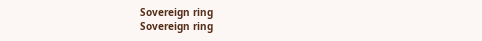Sovereign ring
Sovereign ring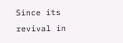Since its revival in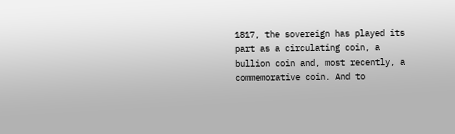1817, the sovereign has played its part as a circulating coin, a bullion coin and, most recently, a commemorative coin. And to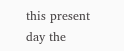this present day the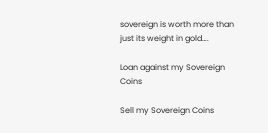sovereign is worth more than just its weight in gold….

Loan against my Sovereign Coins

Sell my Sovereign Coins